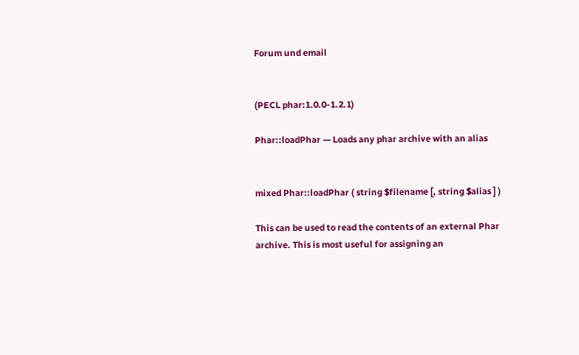Forum und email


(PECL phar:1.0.0-1.2.1)

Phar::loadPhar — Loads any phar archive with an alias


mixed Phar::loadPhar ( string $filename [, string $alias ] )

This can be used to read the contents of an external Phar archive. This is most useful for assigning an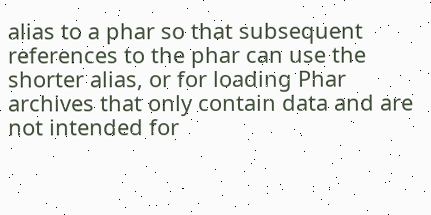alias to a phar so that subsequent references to the phar can use the shorter alias, or for loading Phar archives that only contain data and are not intended for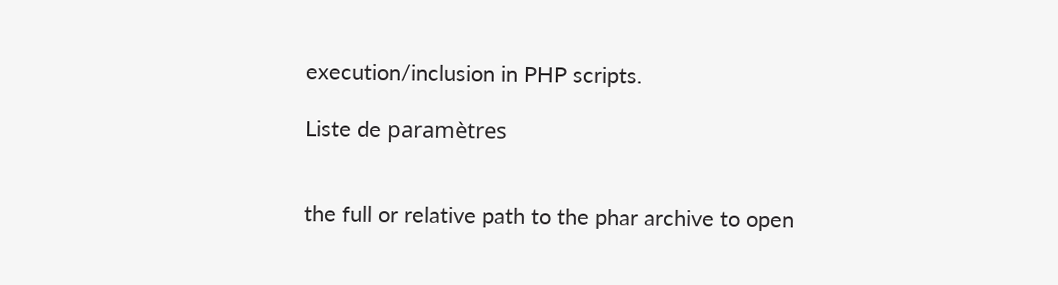execution/inclusion in PHP scripts.

Liste de paramètres


the full or relative path to the phar archive to open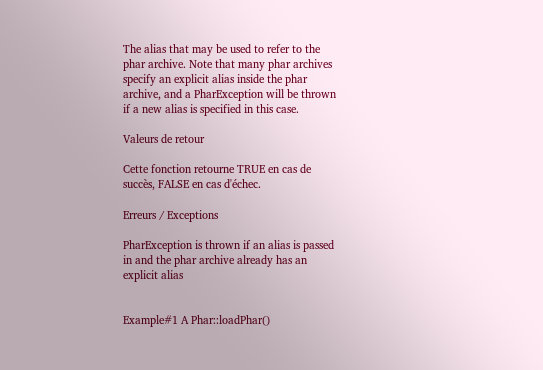The alias that may be used to refer to the phar archive. Note that many phar archives specify an explicit alias inside the phar archive, and a PharException will be thrown if a new alias is specified in this case.

Valeurs de retour

Cette fonction retourne TRUE en cas de succès, FALSE en cas d'échec.

Erreurs / Exceptions

PharException is thrown if an alias is passed in and the phar archive already has an explicit alias


Example#1 A Phar::loadPhar()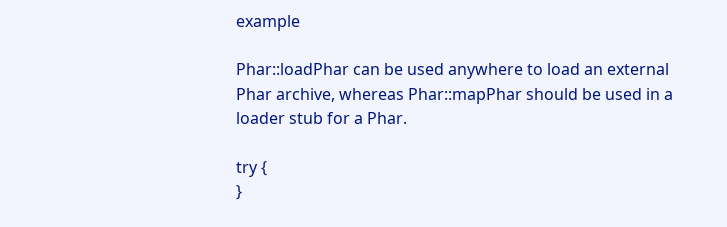example

Phar::loadPhar can be used anywhere to load an external Phar archive, whereas Phar::mapPhar should be used in a loader stub for a Phar.

try {
}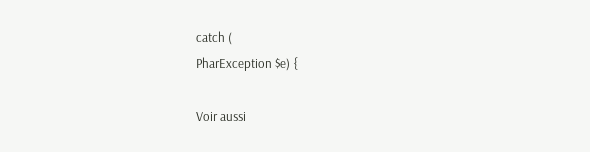catch (
PharException $e) {

Voir aussi